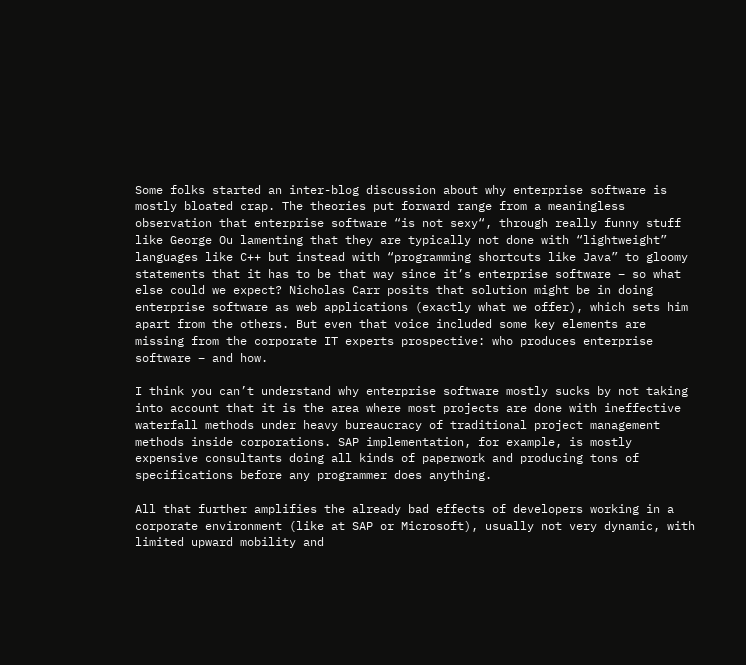Some folks started an inter-blog discussion about why enterprise software is mostly bloated crap. The theories put forward range from a meaningless observation that enterprise software “is not sexy“, through really funny stuff like George Ou lamenting that they are typically not done with “lightweight” languages like C++ but instead with “programming shortcuts like Java” to gloomy statements that it has to be that way since it’s enterprise software – so what else could we expect? Nicholas Carr posits that solution might be in doing enterprise software as web applications (exactly what we offer), which sets him apart from the others. But even that voice included some key elements are missing from the corporate IT experts prospective: who produces enterprise software – and how.

I think you can’t understand why enterprise software mostly sucks by not taking into account that it is the area where most projects are done with ineffective waterfall methods under heavy bureaucracy of traditional project management methods inside corporations. SAP implementation, for example, is mostly expensive consultants doing all kinds of paperwork and producing tons of specifications before any programmer does anything.

All that further amplifies the already bad effects of developers working in a corporate environment (like at SAP or Microsoft), usually not very dynamic, with limited upward mobility and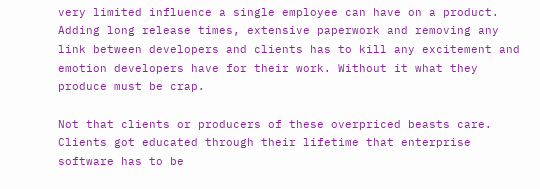very limited influence a single employee can have on a product. Adding long release times, extensive paperwork and removing any link between developers and clients has to kill any excitement and emotion developers have for their work. Without it what they produce must be crap.

Not that clients or producers of these overpriced beasts care. Clients got educated through their lifetime that enterprise software has to be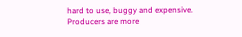hard to use, buggy and expensive. Producers are more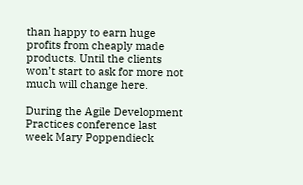than happy to earn huge profits from cheaply made products. Until the clients won’t start to ask for more not much will change here.

During the Agile Development Practices conference last week Mary Poppendieck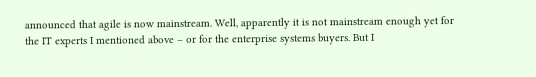announced that agile is now mainstream. Well, apparently it is not mainstream enough yet for the IT experts I mentioned above – or for the enterprise systems buyers. But I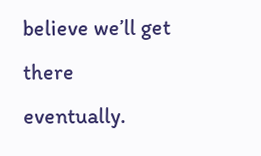believe we’ll get there eventually.